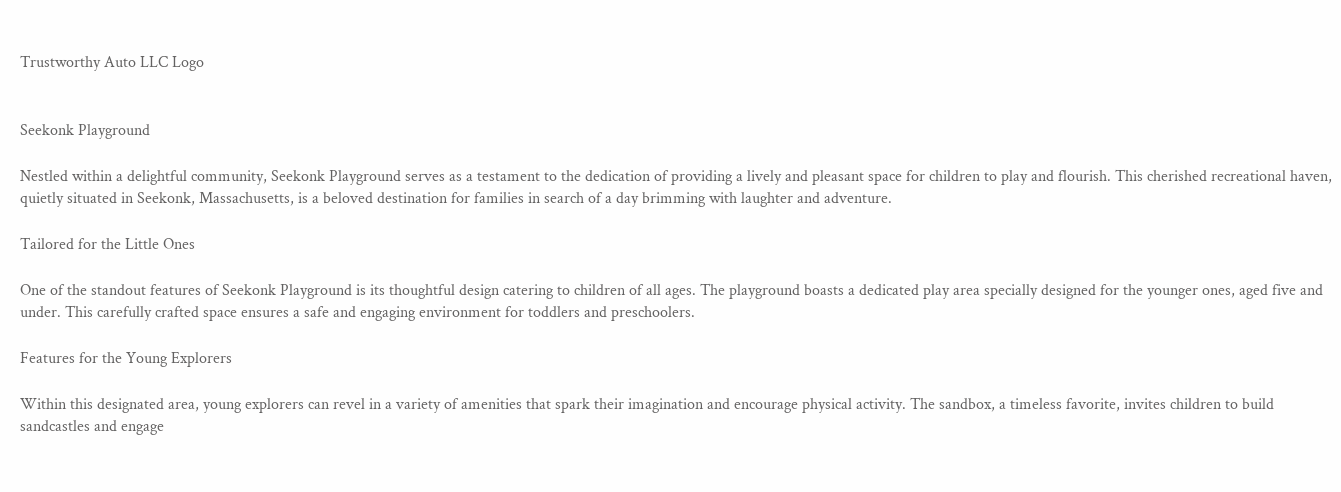Trustworthy Auto LLC Logo


Seekonk Playground

Nestled within a delightful community, Seekonk Playground serves as a testament to the dedication of providing a lively and pleasant space for children to play and flourish. This cherished recreational haven, quietly situated in Seekonk, Massachusetts, is a beloved destination for families in search of a day brimming with laughter and adventure.

Tailored for the Little Ones

One of the standout features of Seekonk Playground is its thoughtful design catering to children of all ages. The playground boasts a dedicated play area specially designed for the younger ones, aged five and under. This carefully crafted space ensures a safe and engaging environment for toddlers and preschoolers.

Features for the Young Explorers

Within this designated area, young explorers can revel in a variety of amenities that spark their imagination and encourage physical activity. The sandbox, a timeless favorite, invites children to build sandcastles and engage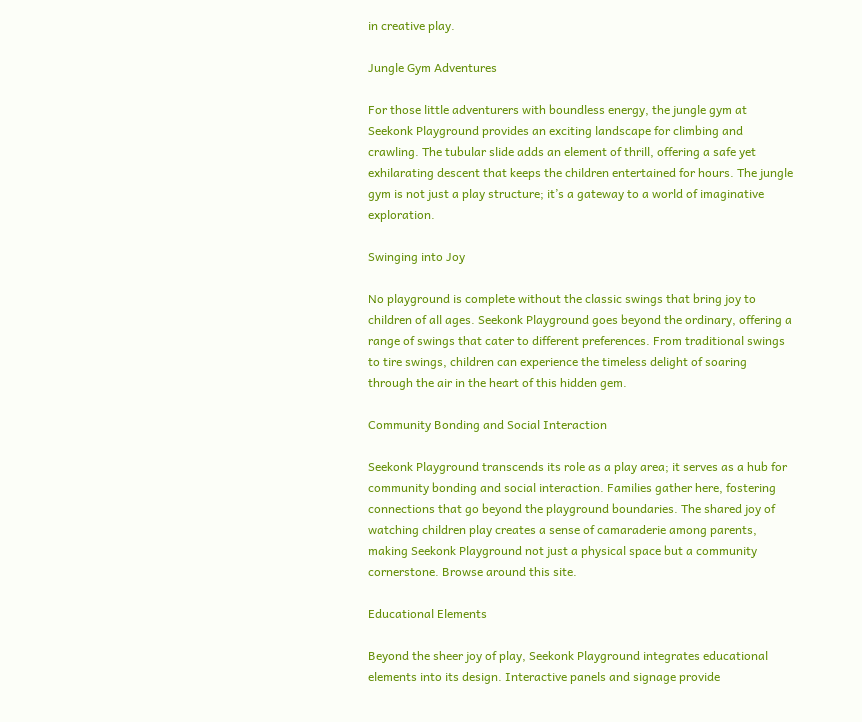in creative play.

Jungle Gym Adventures

For those little adventurers with boundless energy, the jungle gym at Seekonk Playground provides an exciting landscape for climbing and crawling. The tubular slide adds an element of thrill, offering a safe yet exhilarating descent that keeps the children entertained for hours. The jungle gym is not just a play structure; it’s a gateway to a world of imaginative exploration.

Swinging into Joy

No playground is complete without the classic swings that bring joy to children of all ages. Seekonk Playground goes beyond the ordinary, offering a range of swings that cater to different preferences. From traditional swings to tire swings, children can experience the timeless delight of soaring through the air in the heart of this hidden gem.

Community Bonding and Social Interaction

Seekonk Playground transcends its role as a play area; it serves as a hub for community bonding and social interaction. Families gather here, fostering connections that go beyond the playground boundaries. The shared joy of watching children play creates a sense of camaraderie among parents, making Seekonk Playground not just a physical space but a community cornerstone. Browse around this site.

Educational Elements

Beyond the sheer joy of play, Seekonk Playground integrates educational elements into its design. Interactive panels and signage provide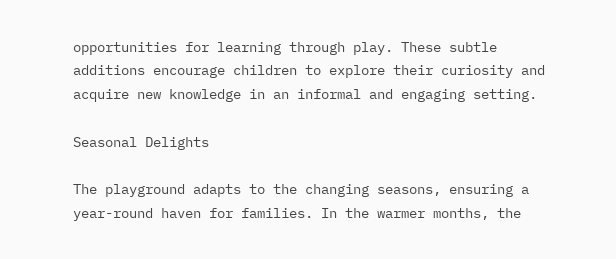opportunities for learning through play. These subtle additions encourage children to explore their curiosity and acquire new knowledge in an informal and engaging setting.

Seasonal Delights

The playground adapts to the changing seasons, ensuring a year-round haven for families. In the warmer months, the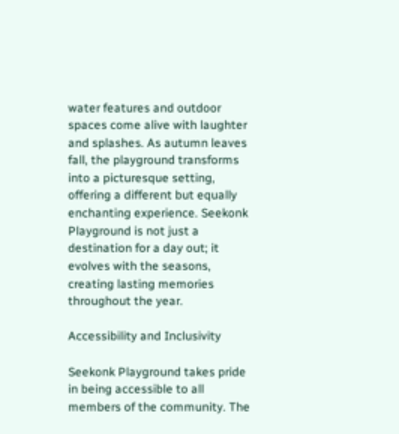water features and outdoor spaces come alive with laughter and splashes. As autumn leaves fall, the playground transforms into a picturesque setting, offering a different but equally enchanting experience. Seekonk Playground is not just a destination for a day out; it evolves with the seasons, creating lasting memories throughout the year.

Accessibility and Inclusivity

Seekonk Playground takes pride in being accessible to all members of the community. The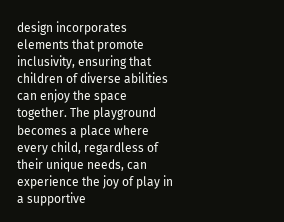design incorporates elements that promote inclusivity, ensuring that children of diverse abilities can enjoy the space together. The playground becomes a place where every child, regardless of their unique needs, can experience the joy of play in a supportive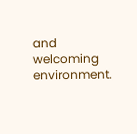and welcoming environment.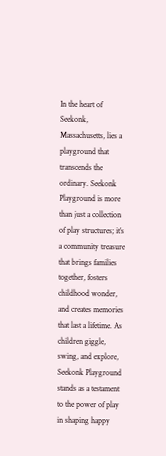In the heart of Seekonk, Massachusetts, lies a playground that transcends the ordinary. Seekonk Playground is more than just a collection of play structures; it’s a community treasure that brings families together, fosters childhood wonder, and creates memories that last a lifetime. As children giggle, swing, and explore, Seekonk Playground stands as a testament to the power of play in shaping happy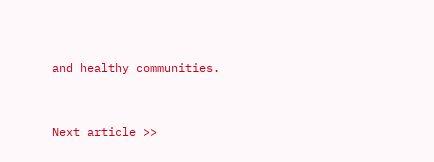and healthy communities.


Next article >>